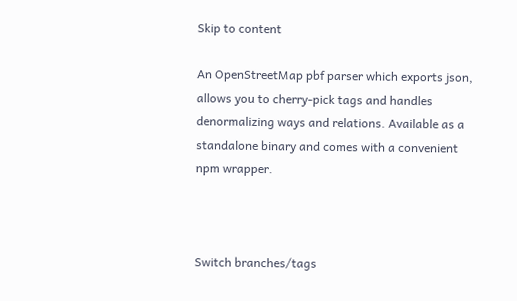Skip to content

An OpenStreetMap pbf parser which exports json, allows you to cherry-pick tags and handles denormalizing ways and relations. Available as a standalone binary and comes with a convenient npm wrapper.



Switch branches/tags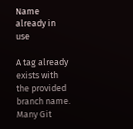Name already in use

A tag already exists with the provided branch name. Many Git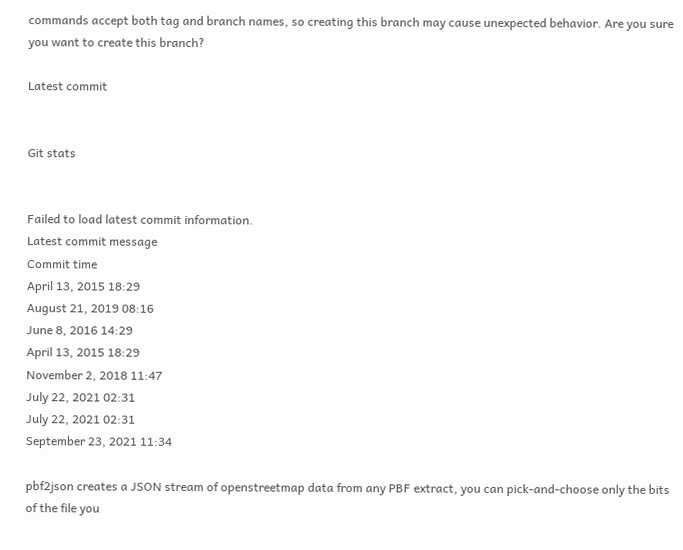commands accept both tag and branch names, so creating this branch may cause unexpected behavior. Are you sure you want to create this branch?

Latest commit


Git stats


Failed to load latest commit information.
Latest commit message
Commit time
April 13, 2015 18:29
August 21, 2019 08:16
June 8, 2016 14:29
April 13, 2015 18:29
November 2, 2018 11:47
July 22, 2021 02:31
July 22, 2021 02:31
September 23, 2021 11:34

pbf2json creates a JSON stream of openstreetmap data from any PBF extract, you can pick-and-choose only the bits of the file you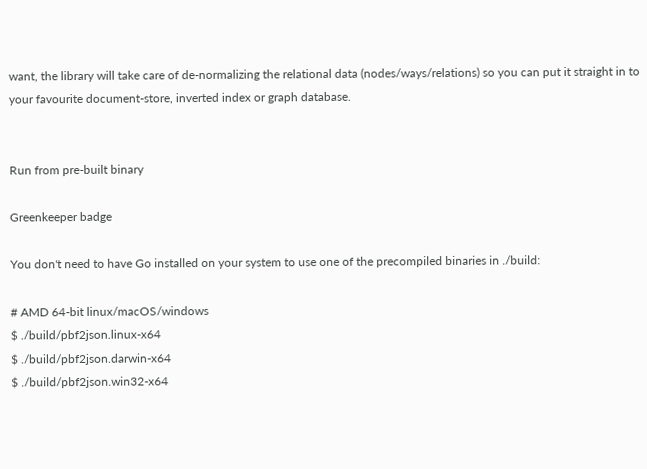want, the library will take care of de-normalizing the relational data (nodes/ways/relations) so you can put it straight in to your favourite document-store, inverted index or graph database.


Run from pre-built binary

Greenkeeper badge

You don't need to have Go installed on your system to use one of the precompiled binaries in ./build:

# AMD 64-bit linux/macOS/windows
$ ./build/pbf2json.linux-x64
$ ./build/pbf2json.darwin-x64
$ ./build/pbf2json.win32-x64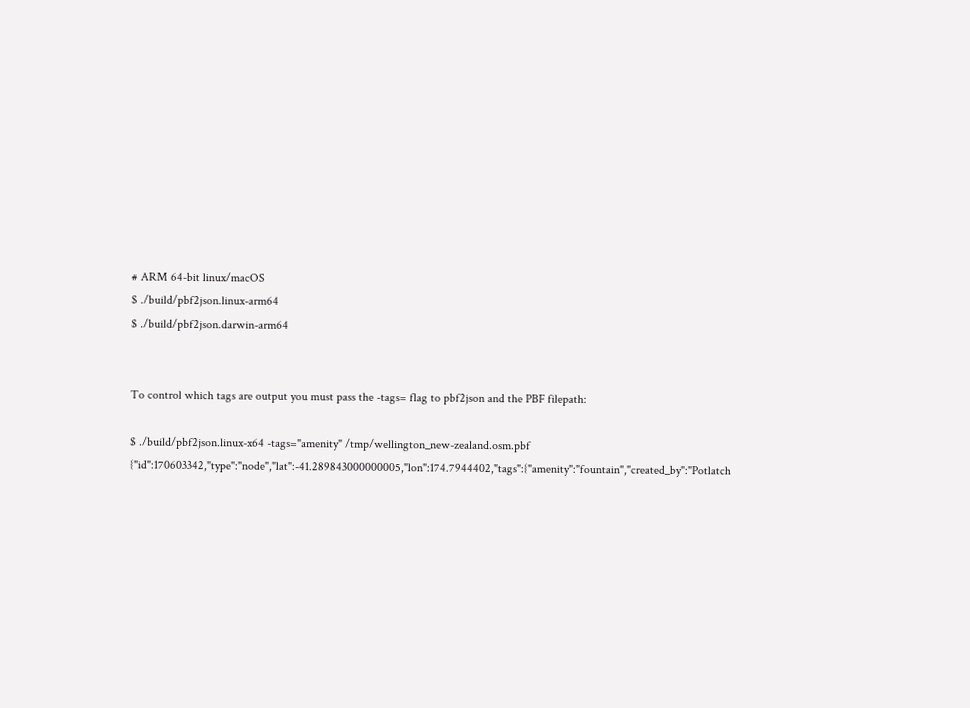# ARM 64-bit linux/macOS
$ ./build/pbf2json.linux-arm64
$ ./build/pbf2json.darwin-arm64


To control which tags are output you must pass the -tags= flag to pbf2json and the PBF filepath:

$ ./build/pbf2json.linux-x64 -tags="amenity" /tmp/wellington_new-zealand.osm.pbf
{"id":170603342,"type":"node","lat":-41.289843000000005,"lon":174.7944402,"tags":{"amenity":"fountain","created_by":"Potlatch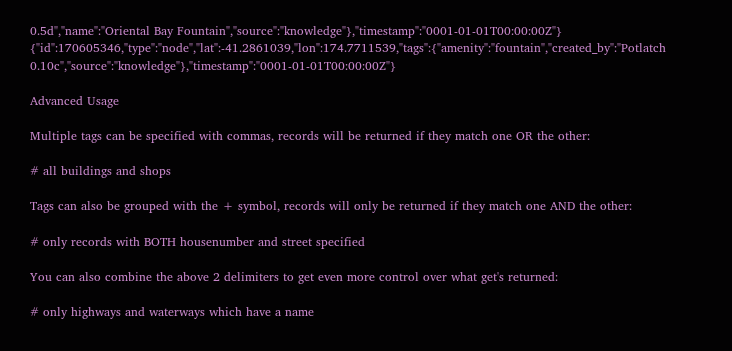0.5d","name":"Oriental Bay Fountain","source":"knowledge"},"timestamp":"0001-01-01T00:00:00Z"}
{"id":170605346,"type":"node","lat":-41.2861039,"lon":174.7711539,"tags":{"amenity":"fountain","created_by":"Potlatch 0.10c","source":"knowledge"},"timestamp":"0001-01-01T00:00:00Z"}

Advanced Usage

Multiple tags can be specified with commas, records will be returned if they match one OR the other:

# all buildings and shops

Tags can also be grouped with the + symbol, records will only be returned if they match one AND the other:

# only records with BOTH housenumber and street specified

You can also combine the above 2 delimiters to get even more control over what get's returned:

# only highways and waterways which have a name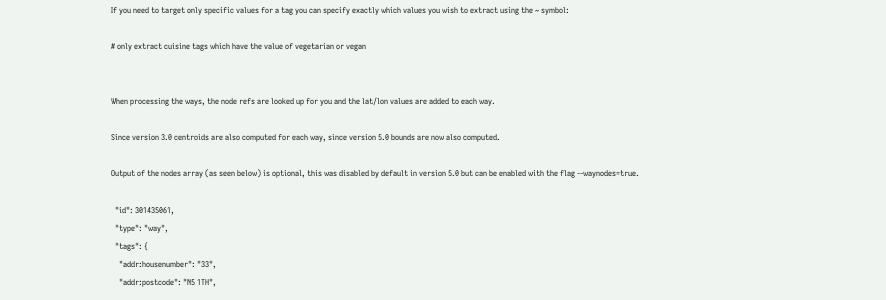If you need to target only specific values for a tag you can specify exactly which values you wish to extract using the ~ symbol:

# only extract cuisine tags which have the value of vegetarian or vegan


When processing the ways, the node refs are looked up for you and the lat/lon values are added to each way.

Since version 3.0 centroids are also computed for each way, since version 5.0 bounds are now also computed.

Output of the nodes array (as seen below) is optional, this was disabled by default in version 5.0 but can be enabled with the flag --waynodes=true.

  "id": 301435061,
  "type": "way",
  "tags": {
    "addr:housenumber": "33",
    "addr:postcode": "N5 1TH",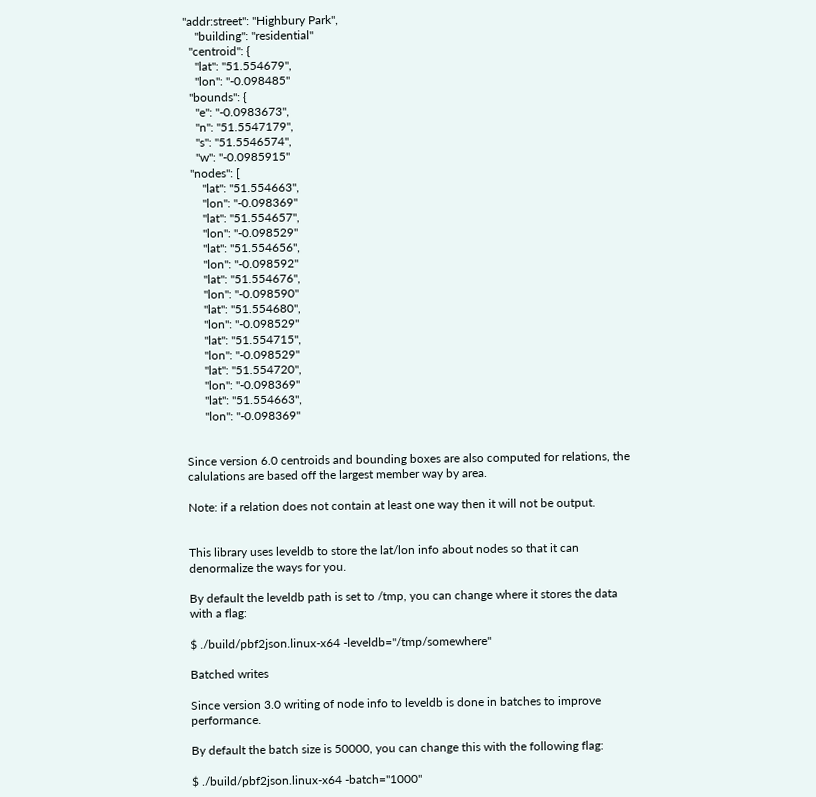"addr:street": "Highbury Park",
    "building": "residential"
  "centroid": {
    "lat": "51.554679",
    "lon": "-0.098485"
  "bounds": {
    "e": "-0.0983673",
    "n": "51.5547179",
    "s": "51.5546574",
    "w": "-0.0985915"
  "nodes": [
      "lat": "51.554663",
      "lon": "-0.098369"
      "lat": "51.554657",
      "lon": "-0.098529"
      "lat": "51.554656",
      "lon": "-0.098592"
      "lat": "51.554676",
      "lon": "-0.098590"
      "lat": "51.554680",
      "lon": "-0.098529"
      "lat": "51.554715",
      "lon": "-0.098529"
      "lat": "51.554720",
      "lon": "-0.098369"
      "lat": "51.554663",
      "lon": "-0.098369"


Since version 6.0 centroids and bounding boxes are also computed for relations, the calulations are based off the largest member way by area.

Note: if a relation does not contain at least one way then it will not be output.


This library uses leveldb to store the lat/lon info about nodes so that it can denormalize the ways for you.

By default the leveldb path is set to /tmp, you can change where it stores the data with a flag:

$ ./build/pbf2json.linux-x64 -leveldb="/tmp/somewhere"

Batched writes

Since version 3.0 writing of node info to leveldb is done in batches to improve performance.

By default the batch size is 50000, you can change this with the following flag:

$ ./build/pbf2json.linux-x64 -batch="1000"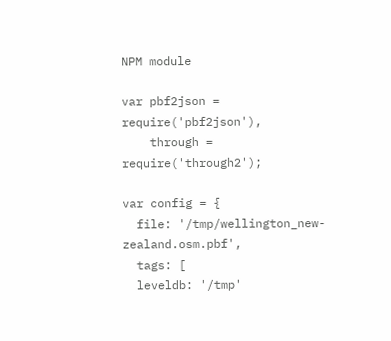NPM module

var pbf2json = require('pbf2json'),
    through = require('through2');

var config = {
  file: '/tmp/wellington_new-zealand.osm.pbf',
  tags: [
  leveldb: '/tmp'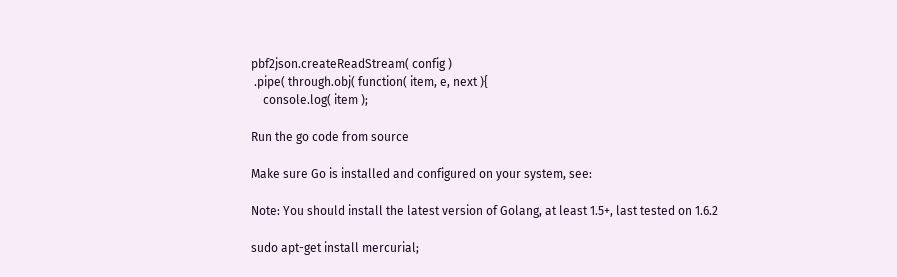pbf2json.createReadStream( config )
 .pipe( through.obj( function( item, e, next ){
    console.log( item );

Run the go code from source

Make sure Go is installed and configured on your system, see:

Note: You should install the latest version of Golang, at least 1.5+, last tested on 1.6.2

sudo apt-get install mercurial;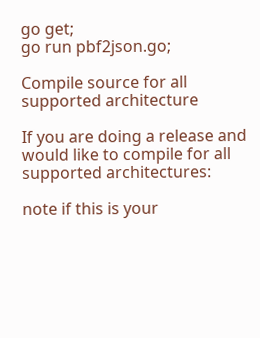go get;
go run pbf2json.go;

Compile source for all supported architecture

If you are doing a release and would like to compile for all supported architectures:

note if this is your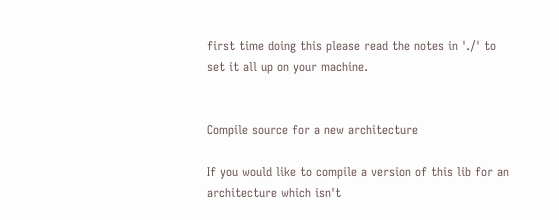first time doing this please read the notes in './' to set it all up on your machine.


Compile source for a new architecture

If you would like to compile a version of this lib for an architecture which isn't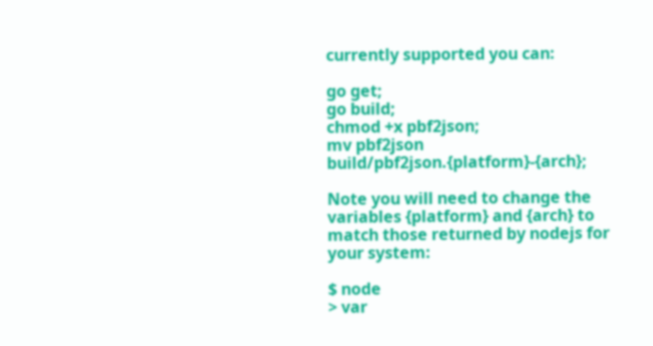currently supported you can:

go get;
go build;
chmod +x pbf2json;
mv pbf2json build/pbf2json.{platform}-{arch};

Note you will need to change the variables {platform} and {arch} to match those returned by nodejs for your system:

$ node
> var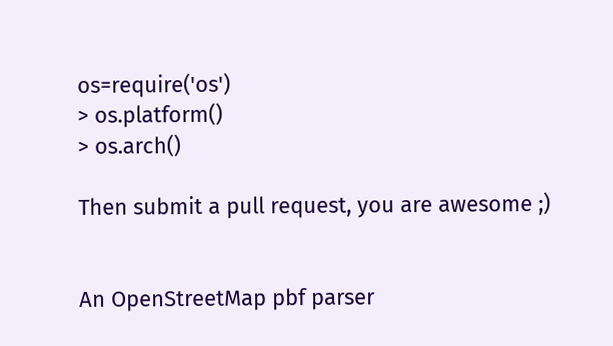os=require('os')
> os.platform()
> os.arch()

Then submit a pull request, you are awesome ;)


An OpenStreetMap pbf parser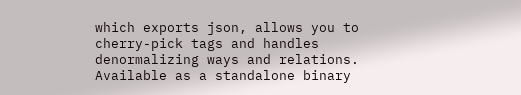which exports json, allows you to cherry-pick tags and handles denormalizing ways and relations. Available as a standalone binary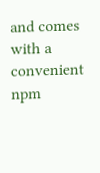and comes with a convenient npm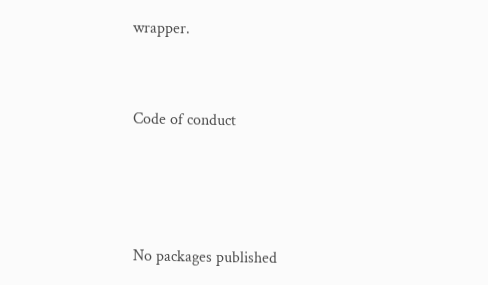wrapper.



Code of conduct





No packages published